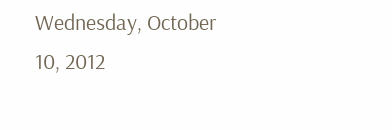Wednesday, October 10, 2012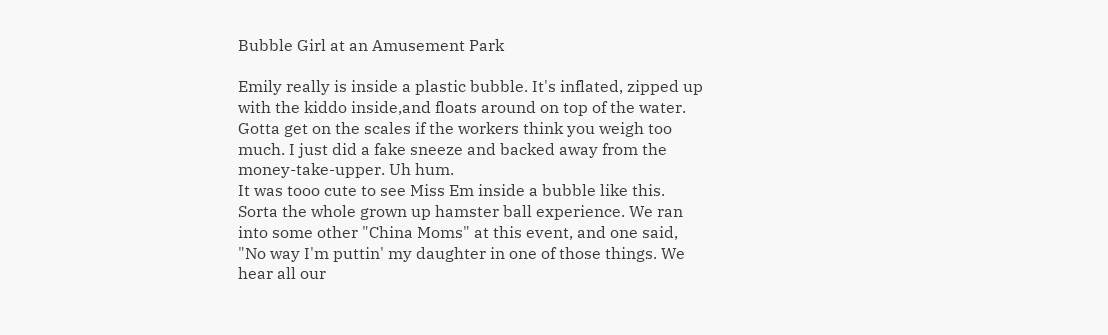Bubble Girl at an Amusement Park

Emily really is inside a plastic bubble. It's inflated, zipped up with the kiddo inside,and floats around on top of the water. Gotta get on the scales if the workers think you weigh too much. I just did a fake sneeze and backed away from the money-take-upper. Uh hum.
It was tooo cute to see Miss Em inside a bubble like this. Sorta the whole grown up hamster ball experience. We ran into some other "China Moms" at this event, and one said, "No way I'm puttin' my daughter in one of those things. We hear all our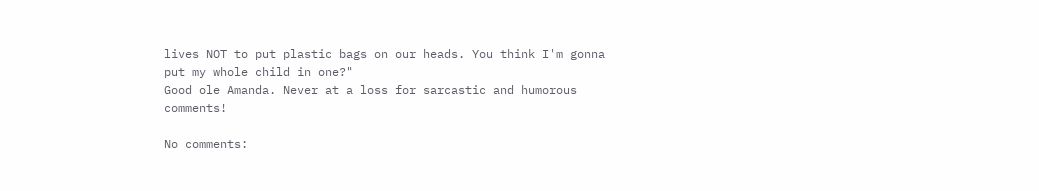lives NOT to put plastic bags on our heads. You think I'm gonna put my whole child in one?"
Good ole Amanda. Never at a loss for sarcastic and humorous comments!

No comments: